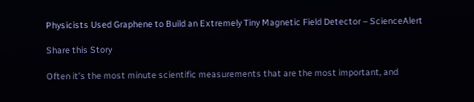Physicists Used Graphene to Build an Extremely Tiny Magnetic Field Detector – ScienceAlert

Share this Story

Often it’s the most minute scientific measurements that are the most important, and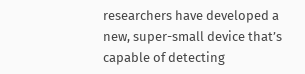researchers have developed a new, super-small device that’s capable of detecting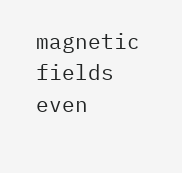magnetic fields even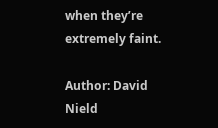when they’re extremely faint.

Author: David Nield